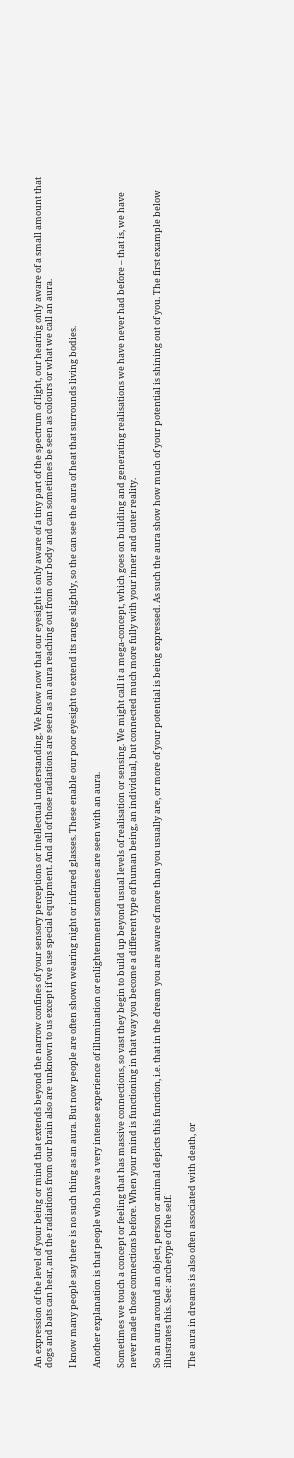An expression of the level of your being or mind that extends beyond the narrow confines of your sensory perceptions or intellectual understanding. We know now that our eyesight is only aware of a tiny part of the spectrum of light, our hearing only aware of a small amount that dogs and bats can hear, and the radiations from our brain also are unknown to us except if we use special equipment. And all of those radiations are seen as an aura reaching out from our body and can sometimes be seen as colours or what we call an aura.

I know many people say there is no such thing as an aura. But now people are often shown wearing night or infrared glasses. These enable our poor eyesight to extend its range slightly, so the can see the aura of heat that surrounds living bodies.

Another explanation is that people who have a very intense experience of illumination or enlightenment sometimes are seen with an aura.

Sometimes we touch a concept or feeling that has massive connections, so vast they begin to build up beyond usual levels of realisation or sensing. We might call it a mega-concept, which goes on building and generating realisations we have never had before – that is, we have never made those connections before. When your mind is functioning in that way you become a different type of human being, an individual, but connected much more fully with your inner and outer reality.

So an aura around an object, person or animal depicts this function, i.e. that in the dream you are aware of more than you usually are, or more of your potential is being expressed. As such the aura show how much of your potential is shining out of you. The first example below illustrates this. See: archetype of the self.

The aura in dreams is also often associated with death, or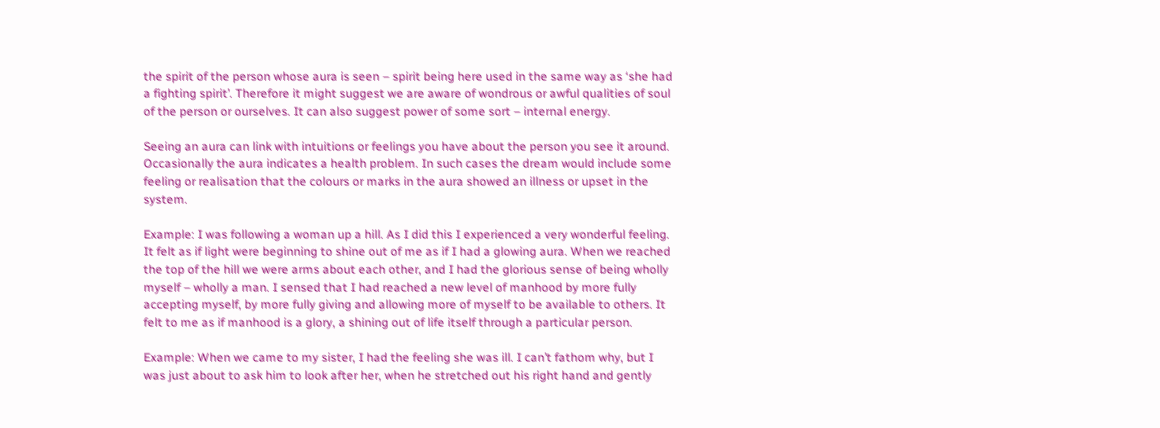the spirit of the person whose aura is seen – spirit being here used in the same way as ‘she had a fighting spirit’. Therefore it might suggest we are aware of wondrous or awful qualities of soul of the person or ourselves. It can also suggest power of some sort – internal energy.

Seeing an aura can link with intuitions or feelings you have about the person you see it around. Occasionally the aura indicates a health problem. In such cases the dream would include some feeling or realisation that the colours or marks in the aura showed an illness or upset in the system.

Example: I was following a woman up a hill. As I did this I experienced a very wonderful feeling. It felt as if light were beginning to shine out of me as if I had a glowing aura. When we reached the top of the hill we were arms about each other, and I had the glorious sense of being wholly myself – wholly a man. I sensed that I had reached a new level of manhood by more fully accepting myself, by more fully giving and allowing more of myself to be available to others. It felt to me as if manhood is a glory, a shining out of life itself through a particular person.

Example: When we came to my sister, I had the feeling she was ill. I can’t fathom why, but I was just about to ask him to look after her, when he stretched out his right hand and gently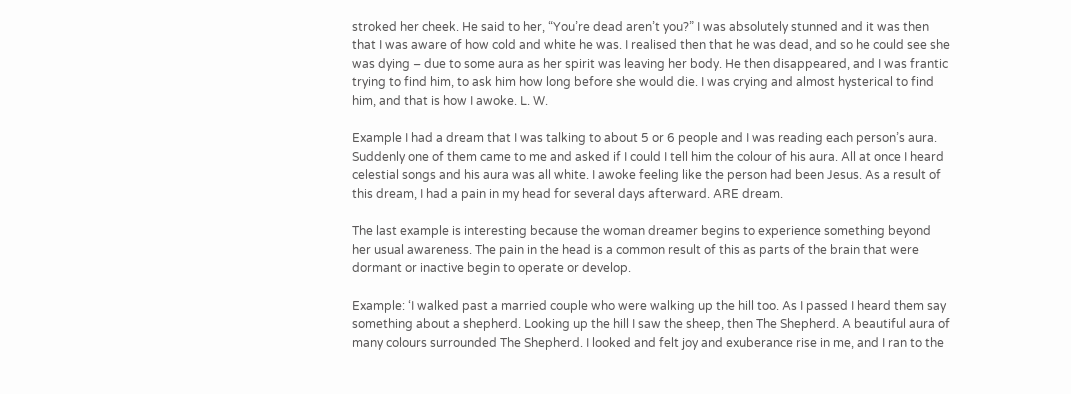stroked her cheek. He said to her, “You’re dead aren’t you?” I was absolutely stunned and it was then that I was aware of how cold and white he was. I realised then that he was dead, and so he could see she was dying – due to some aura as her spirit was leaving her body. He then disappeared, and I was frantic trying to find him, to ask him how long before she would die. I was crying and almost hysterical to find him, and that is how I awoke. L. W.

Example I had a dream that I was talking to about 5 or 6 people and I was reading each person’s aura. Suddenly one of them came to me and asked if I could I tell him the colour of his aura. All at once I heard celestial songs and his aura was all white. I awoke feeling like the person had been Jesus. As a result of this dream, I had a pain in my head for several days afterward. ARE dream.

The last example is interesting because the woman dreamer begins to experience something beyond her usual awareness. The pain in the head is a common result of this as parts of the brain that were dormant or inactive begin to operate or develop.

Example: ‘I walked past a married couple who were walking up the hill too. As I passed I heard them say something about a shepherd. Looking up the hill I saw the sheep, then The Shepherd. A beautiful aura of many colours surrounded The Shepherd. I looked and felt joy and exuberance rise in me, and I ran to the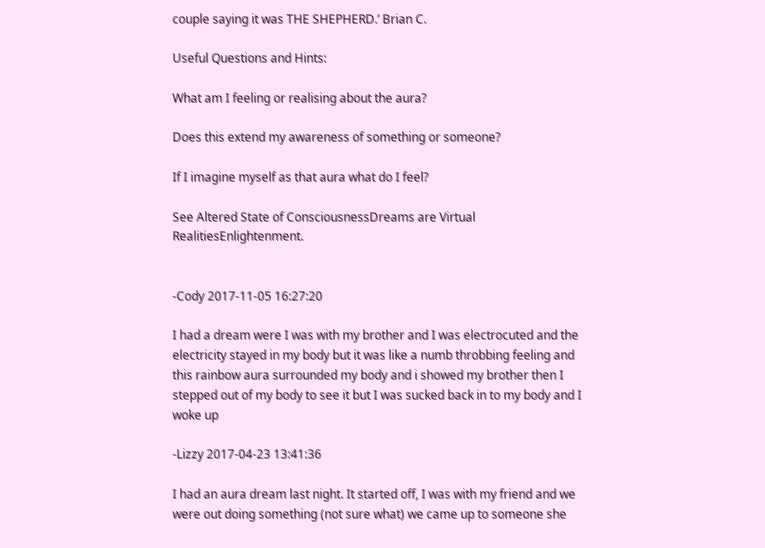couple saying it was THE SHEPHERD.’ Brian C.

Useful Questions and Hints:

What am I feeling or realising about the aura?

Does this extend my awareness of something or someone?

If I imagine myself as that aura what do I feel?

See Altered State of ConsciousnessDreams are Virtual RealitiesEnlightenment.


-Cody 2017-11-05 16:27:20

I had a dream were I was with my brother and I was electrocuted and the electricity stayed in my body but it was like a numb throbbing feeling and this rainbow aura surrounded my body and i showed my brother then I stepped out of my body to see it but I was sucked back in to my body and I woke up

-Lizzy 2017-04-23 13:41:36

I had an aura dream last night. It started off, I was with my friend and we were out doing something (not sure what) we came up to someone she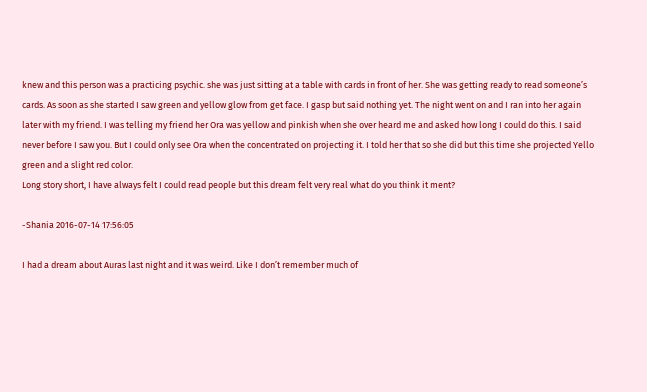knew and this person was a practicing psychic. she was just sitting at a table with cards in front of her. She was getting ready to read someone’s cards. As soon as she started I saw green and yellow glow from get face. I gasp but said nothing yet. The night went on and I ran into her again later with my friend. I was telling my friend her Ora was yellow and pinkish when she over heard me and asked how long I could do this. I said never before I saw you. But I could only see Ora when the concentrated on projecting it. I told her that so she did but this time she projected Yello green and a slight red color.
Long story short, I have always felt I could read people but this dream felt very real what do you think it ment?

-Shania 2016-07-14 17:56:05

I had a dream about Auras last night and it was weird. Like I don’t remember much of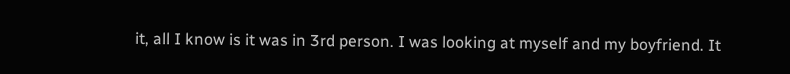it, all I know is it was in 3rd person. I was looking at myself and my boyfriend. It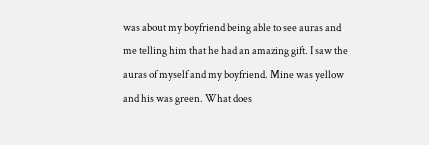was about my boyfriend being able to see auras and me telling him that he had an amazing gift. I saw the auras of myself and my boyfriend. Mine was yellow and his was green. What does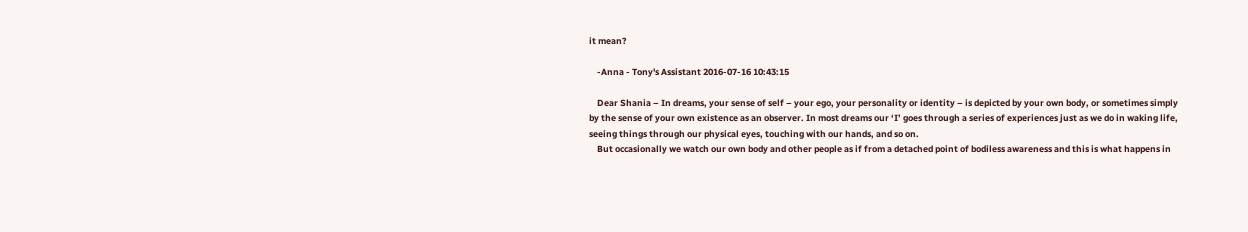it mean?

    -Anna - Tony's Assistant 2016-07-16 10:43:15

    Dear Shania – In dreams, your sense of self – your ego, your personality or identity – is depicted by your own body, or sometimes simply by the sense of your own existence as an observer. In most dreams our ‘I’ goes through a series of experiences just as we do in waking life, seeing things through our physical eyes, touching with our hands, and so on.
    But occasionally we watch our own body and other people as if from a detached point of bodiless awareness and this is what happens in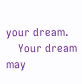your dream.
    Your dream may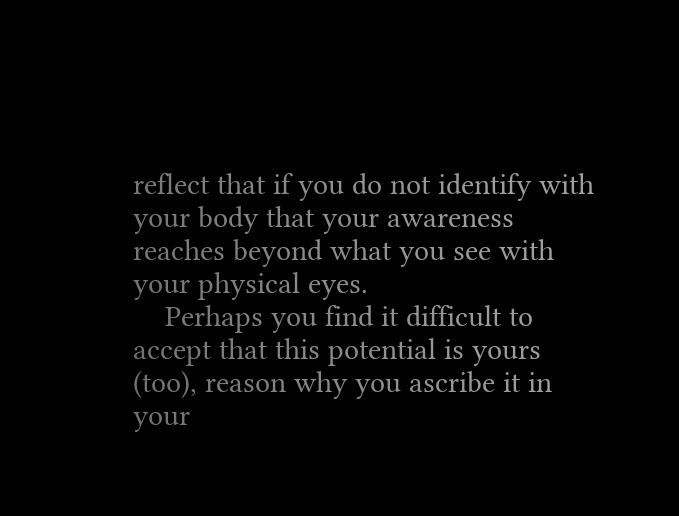reflect that if you do not identify with your body that your awareness reaches beyond what you see with your physical eyes.
    Perhaps you find it difficult to accept that this potential is yours (too), reason why you ascribe it in your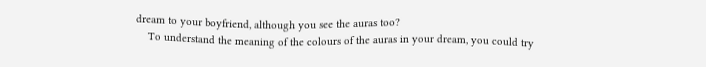dream to your boyfriend, although you see the auras too?
    To understand the meaning of the colours of the auras in your dream, you could try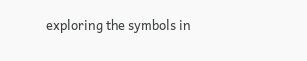exploring the symbols in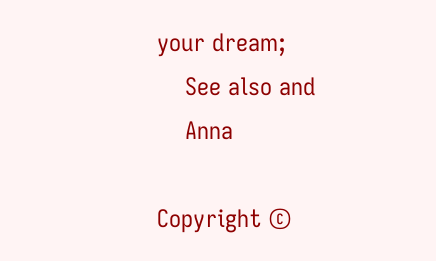your dream;
    See also and
    Anna

Copyright ©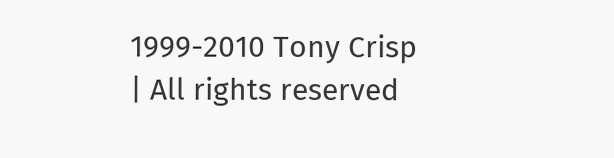1999-2010 Tony Crisp | All rights reserved